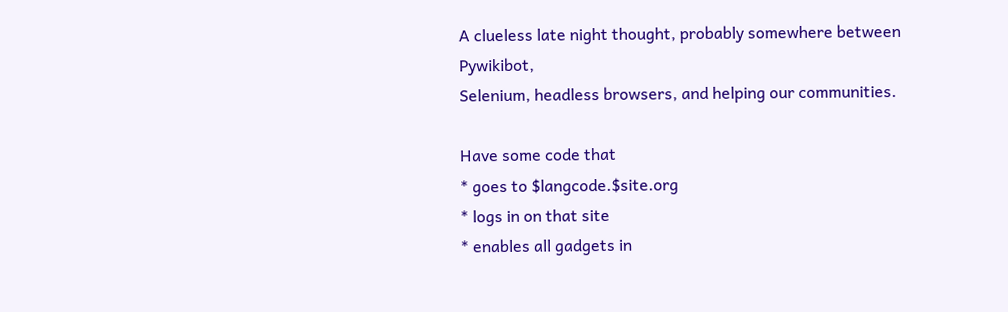A clueless late night thought, probably somewhere between Pywikibot,
Selenium, headless browsers, and helping our communities.

Have some code that
* goes to $langcode.$site.org
* logs in on that site
* enables all gadgets in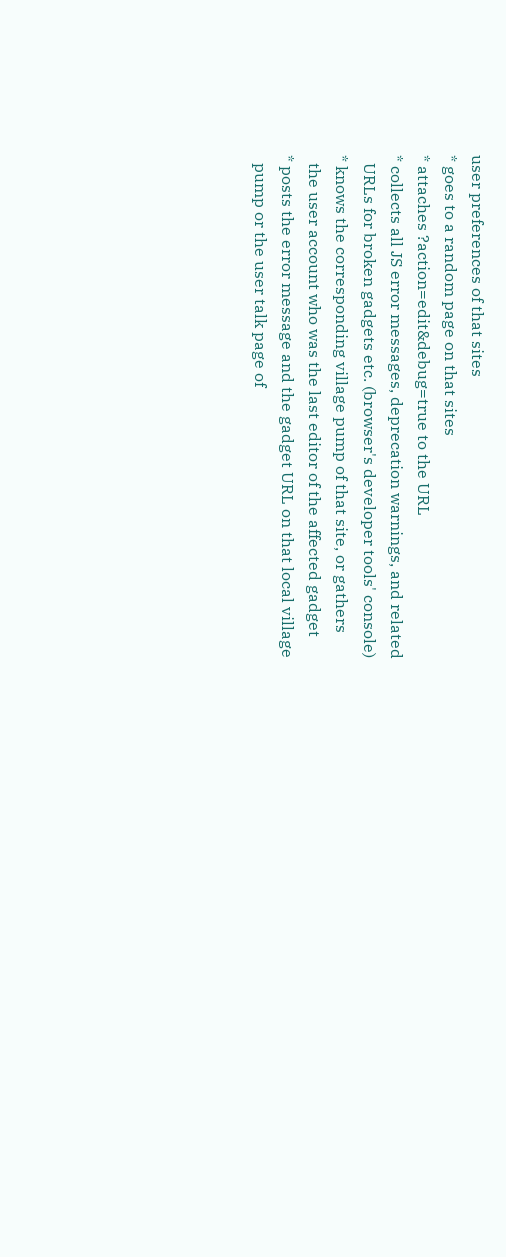user preferences of that sites
* goes to a random page on that sites
* attaches ?action=edit&debug=true to the URL
* collects all JS error messages, deprecation warnings, and related
  URLs for broken gadgets etc. (browser's developer tools' console)
* knows the corresponding village pump of that site, or gathers
  the user account who was the last editor of the affected gadget
* posts the error message and the gadget URL on that local village
  pump or the user talk page of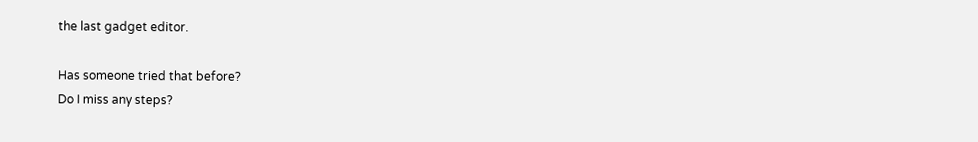the last gadget editor.

Has someone tried that before?
Do I miss any steps?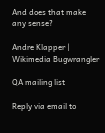And does that make any sense?

Andre Klapper | Wikimedia Bugwrangler

QA mailing list

Reply via email to